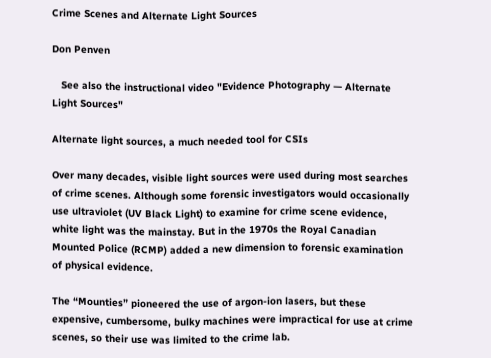Crime Scenes and Alternate Light Sources

Don Penven

   See also the instructional video "Evidence Photography — Alternate Light Sources"

Alternate light sources, a much needed tool for CSIs

Over many decades, visible light sources were used during most searches of crime scenes. Although some forensic investigators would occasionally use ultraviolet (UV Black Light) to examine for crime scene evidence, white light was the mainstay. But in the 1970s the Royal Canadian Mounted Police (RCMP) added a new dimension to forensic examination of physical evidence.

The “Mounties” pioneered the use of argon-ion lasers, but these expensive, cumbersome, bulky machines were impractical for use at crime scenes, so their use was limited to the crime lab.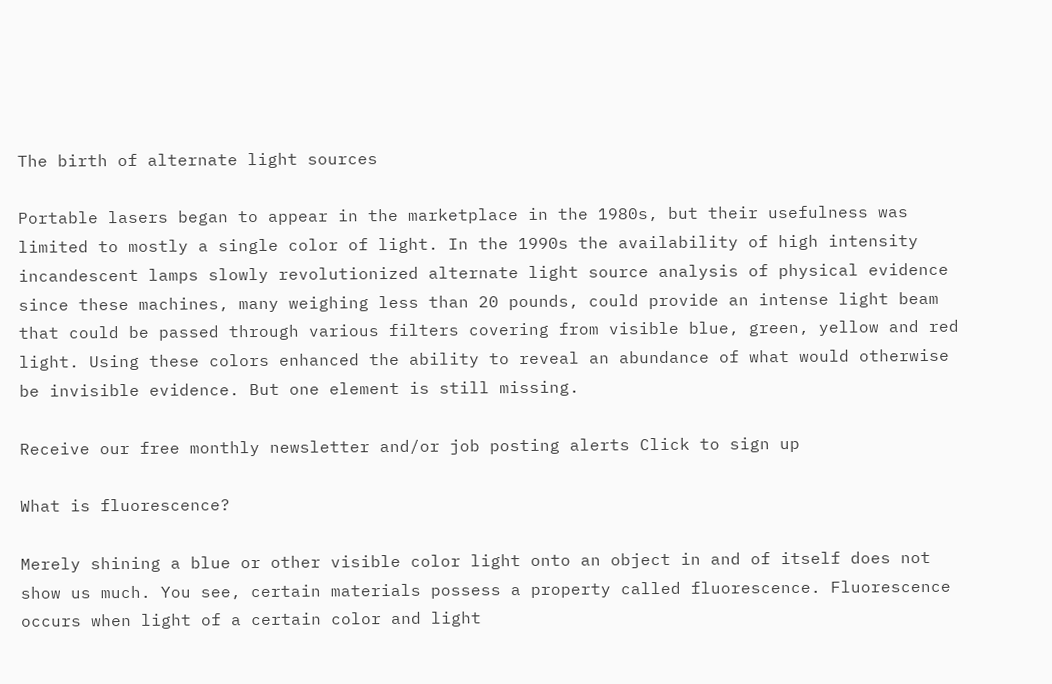The birth of alternate light sources

Portable lasers began to appear in the marketplace in the 1980s, but their usefulness was limited to mostly a single color of light. In the 1990s the availability of high intensity incandescent lamps slowly revolutionized alternate light source analysis of physical evidence since these machines, many weighing less than 20 pounds, could provide an intense light beam that could be passed through various filters covering from visible blue, green, yellow and red light. Using these colors enhanced the ability to reveal an abundance of what would otherwise be invisible evidence. But one element is still missing.

Receive our free monthly newsletter and/or job posting alerts Click to sign up

What is fluorescence?

Merely shining a blue or other visible color light onto an object in and of itself does not show us much. You see, certain materials possess a property called fluorescence. Fluorescence occurs when light of a certain color and light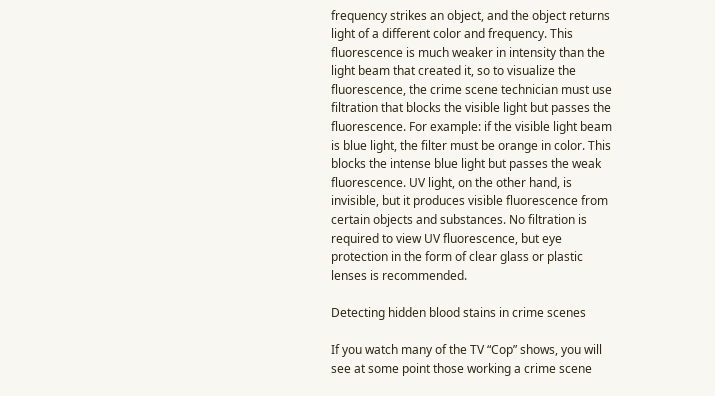frequency strikes an object, and the object returns light of a different color and frequency. This fluorescence is much weaker in intensity than the light beam that created it, so to visualize the fluorescence, the crime scene technician must use filtration that blocks the visible light but passes the fluorescence. For example: if the visible light beam is blue light, the filter must be orange in color. This blocks the intense blue light but passes the weak fluorescence. UV light, on the other hand, is invisible, but it produces visible fluorescence from certain objects and substances. No filtration is required to view UV fluorescence, but eye protection in the form of clear glass or plastic lenses is recommended.

Detecting hidden blood stains in crime scenes

If you watch many of the TV “Cop” shows, you will see at some point those working a crime scene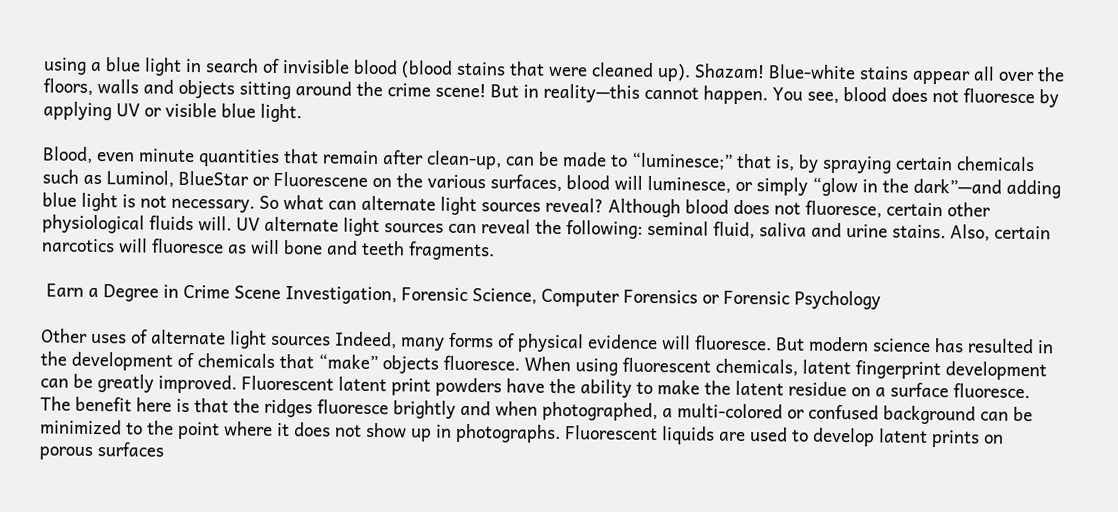using a blue light in search of invisible blood (blood stains that were cleaned up). Shazam! Blue-white stains appear all over the floors, walls and objects sitting around the crime scene! But in reality—this cannot happen. You see, blood does not fluoresce by applying UV or visible blue light.

Blood, even minute quantities that remain after clean-up, can be made to “luminesce;” that is, by spraying certain chemicals such as Luminol, BlueStar or Fluorescene on the various surfaces, blood will luminesce, or simply “glow in the dark”—and adding blue light is not necessary. So what can alternate light sources reveal? Although blood does not fluoresce, certain other physiological fluids will. UV alternate light sources can reveal the following: seminal fluid, saliva and urine stains. Also, certain narcotics will fluoresce as will bone and teeth fragments.

 Earn a Degree in Crime Scene Investigation, Forensic Science, Computer Forensics or Forensic Psychology

Other uses of alternate light sources Indeed, many forms of physical evidence will fluoresce. But modern science has resulted in the development of chemicals that “make” objects fluoresce. When using fluorescent chemicals, latent fingerprint development can be greatly improved. Fluorescent latent print powders have the ability to make the latent residue on a surface fluoresce. The benefit here is that the ridges fluoresce brightly and when photographed, a multi-colored or confused background can be minimized to the point where it does not show up in photographs. Fluorescent liquids are used to develop latent prints on porous surfaces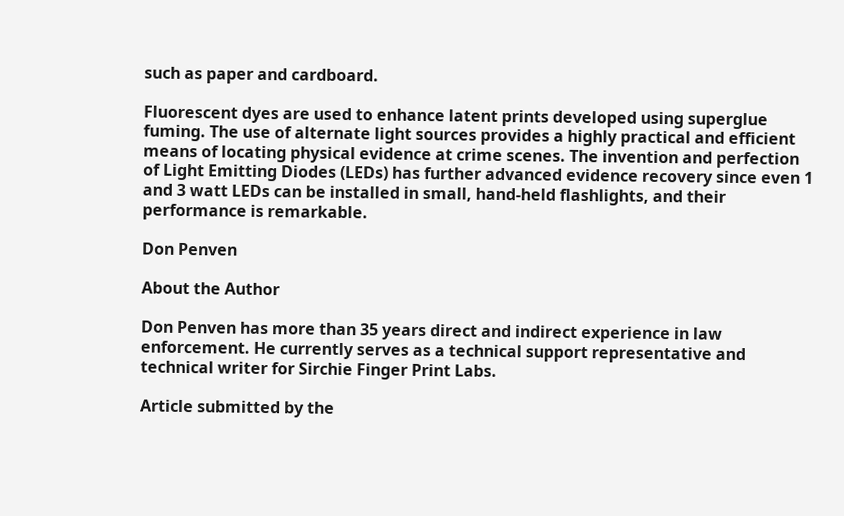such as paper and cardboard.

Fluorescent dyes are used to enhance latent prints developed using superglue fuming. The use of alternate light sources provides a highly practical and efficient means of locating physical evidence at crime scenes. The invention and perfection of Light Emitting Diodes (LEDs) has further advanced evidence recovery since even 1 and 3 watt LEDs can be installed in small, hand-held flashlights, and their performance is remarkable.

Don Penven

About the Author

Don Penven has more than 35 years direct and indirect experience in law enforcement. He currently serves as a technical support representative and technical writer for Sirchie Finger Print Labs.

Article submitted by the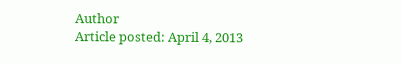Author
Article posted: April 4, 2013